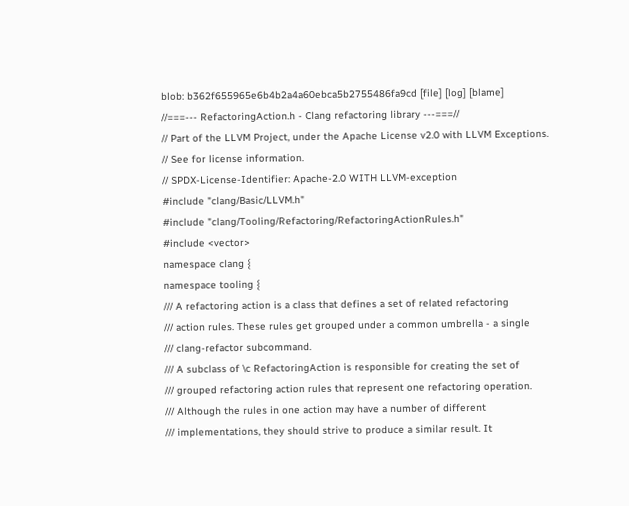blob: b362f655965e6b4b2a4a60ebca5b2755486fa9cd [file] [log] [blame]
//===--- RefactoringAction.h - Clang refactoring library ---===//
// Part of the LLVM Project, under the Apache License v2.0 with LLVM Exceptions.
// See for license information.
// SPDX-License-Identifier: Apache-2.0 WITH LLVM-exception
#include "clang/Basic/LLVM.h"
#include "clang/Tooling/Refactoring/RefactoringActionRules.h"
#include <vector>
namespace clang {
namespace tooling {
/// A refactoring action is a class that defines a set of related refactoring
/// action rules. These rules get grouped under a common umbrella - a single
/// clang-refactor subcommand.
/// A subclass of \c RefactoringAction is responsible for creating the set of
/// grouped refactoring action rules that represent one refactoring operation.
/// Although the rules in one action may have a number of different
/// implementations, they should strive to produce a similar result. It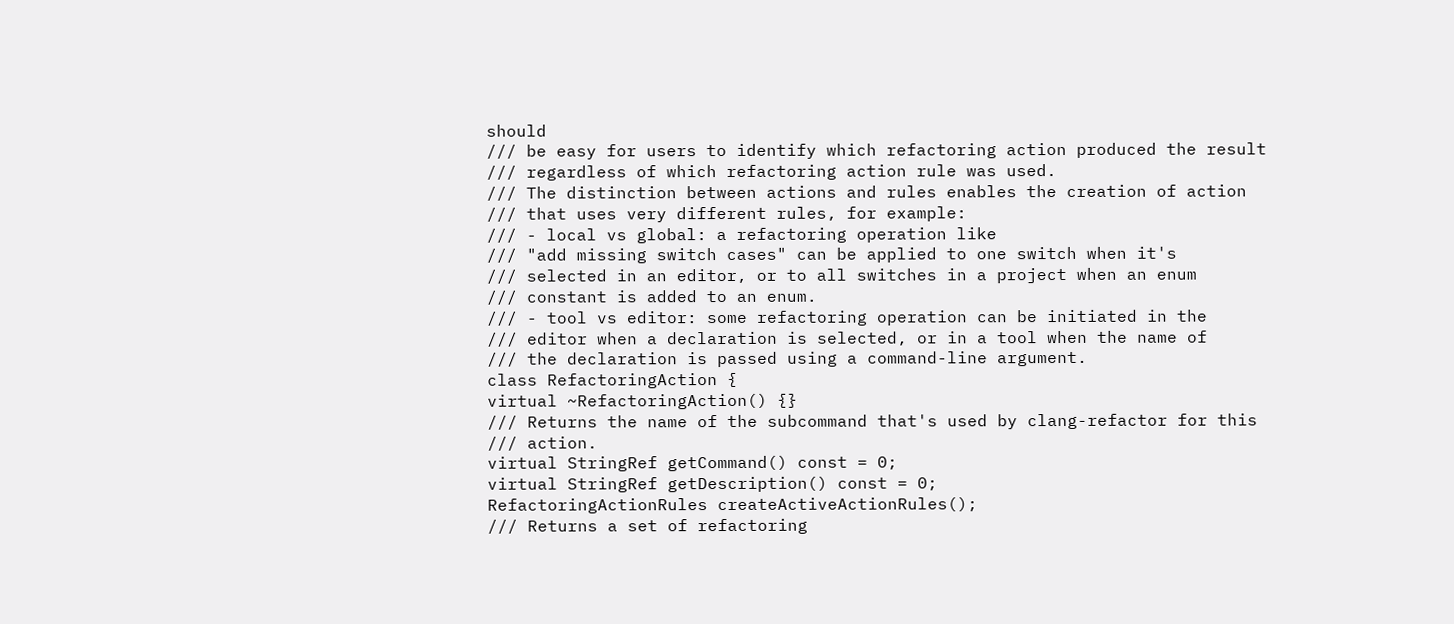should
/// be easy for users to identify which refactoring action produced the result
/// regardless of which refactoring action rule was used.
/// The distinction between actions and rules enables the creation of action
/// that uses very different rules, for example:
/// - local vs global: a refactoring operation like
/// "add missing switch cases" can be applied to one switch when it's
/// selected in an editor, or to all switches in a project when an enum
/// constant is added to an enum.
/// - tool vs editor: some refactoring operation can be initiated in the
/// editor when a declaration is selected, or in a tool when the name of
/// the declaration is passed using a command-line argument.
class RefactoringAction {
virtual ~RefactoringAction() {}
/// Returns the name of the subcommand that's used by clang-refactor for this
/// action.
virtual StringRef getCommand() const = 0;
virtual StringRef getDescription() const = 0;
RefactoringActionRules createActiveActionRules();
/// Returns a set of refactoring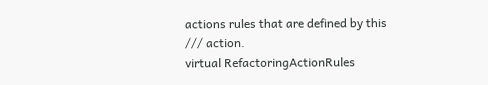actions rules that are defined by this
/// action.
virtual RefactoringActionRules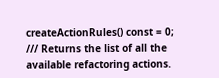createActionRules() const = 0;
/// Returns the list of all the available refactoring actions.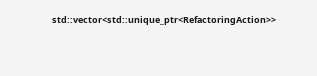std::vector<std::unique_ptr<RefactoringAction>>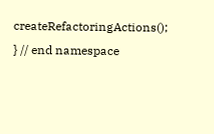createRefactoringActions();
} // end namespace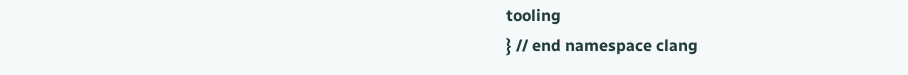tooling
} // end namespace clang